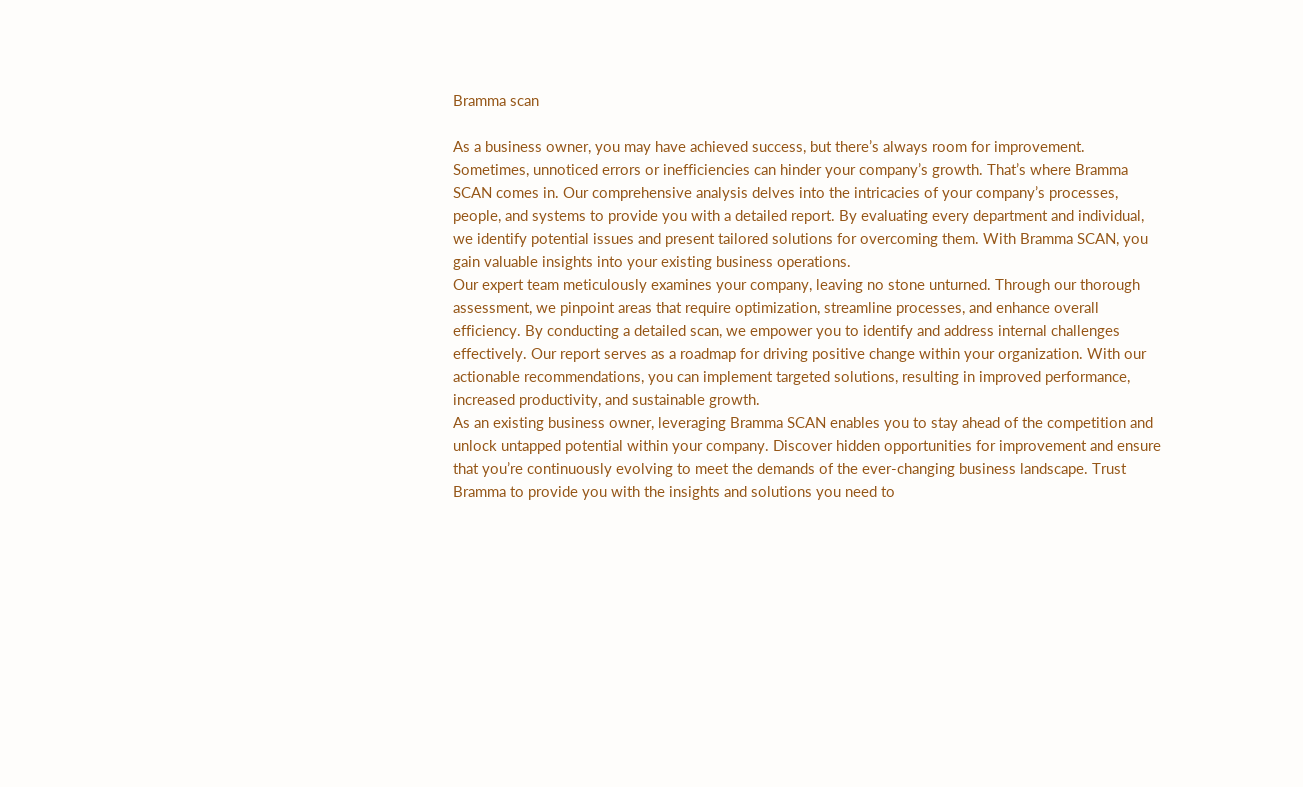Bramma scan

As a business owner, you may have achieved success, but there’s always room for improvement. Sometimes, unnoticed errors or inefficiencies can hinder your company’s growth. That’s where Bramma SCAN comes in. Our comprehensive analysis delves into the intricacies of your company’s processes, people, and systems to provide you with a detailed report. By evaluating every department and individual, we identify potential issues and present tailored solutions for overcoming them. With Bramma SCAN, you gain valuable insights into your existing business operations.
Our expert team meticulously examines your company, leaving no stone unturned. Through our thorough assessment, we pinpoint areas that require optimization, streamline processes, and enhance overall efficiency. By conducting a detailed scan, we empower you to identify and address internal challenges effectively. Our report serves as a roadmap for driving positive change within your organization. With our actionable recommendations, you can implement targeted solutions, resulting in improved performance, increased productivity, and sustainable growth.
As an existing business owner, leveraging Bramma SCAN enables you to stay ahead of the competition and unlock untapped potential within your company. Discover hidden opportunities for improvement and ensure that you’re continuously evolving to meet the demands of the ever-changing business landscape. Trust Bramma to provide you with the insights and solutions you need to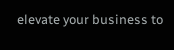elevate your business to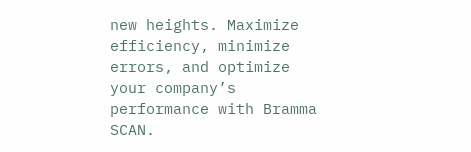new heights. Maximize efficiency, minimize errors, and optimize your company’s performance with Bramma SCAN.